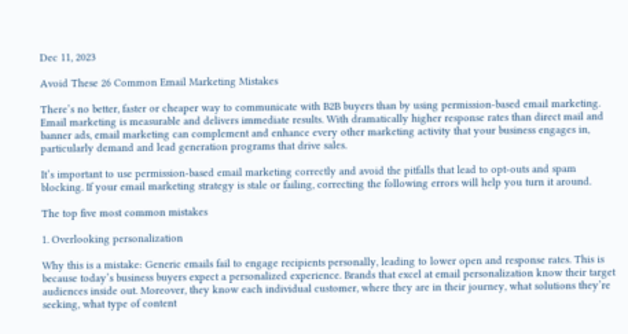Dec 11, 2023

Avoid These 26 Common Email Marketing Mistakes

There’s no better, faster or cheaper way to communicate with B2B buyers than by using permission-based email marketing. Email marketing is measurable and delivers immediate results. With dramatically higher response rates than direct mail and banner ads, email marketing can complement and enhance every other marketing activity that your business engages in, particularly demand and lead generation programs that drive sales.

It’s important to use permission-based email marketing correctly and avoid the pitfalls that lead to opt-outs and spam blocking. If your email marketing strategy is stale or failing, correcting the following errors will help you turn it around.

The top five most common mistakes

1. Overlooking personalization

Why this is a mistake: Generic emails fail to engage recipients personally, leading to lower open and response rates. This is because today’s business buyers expect a personalized experience. Brands that excel at email personalization know their target audiences inside out. Moreover, they know each individual customer, where they are in their journey, what solutions they’re seeking, what type of content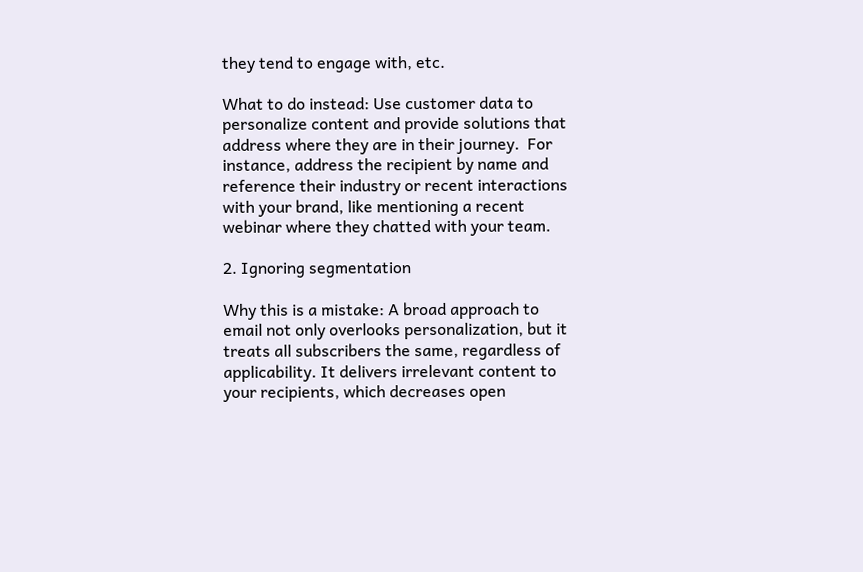they tend to engage with, etc.

What to do instead: Use customer data to personalize content and provide solutions that address where they are in their journey.  For instance, address the recipient by name and reference their industry or recent interactions with your brand, like mentioning a recent webinar where they chatted with your team.

2. Ignoring segmentation

Why this is a mistake: A broad approach to email not only overlooks personalization, but it treats all subscribers the same, regardless of applicability. It delivers irrelevant content to your recipients, which decreases open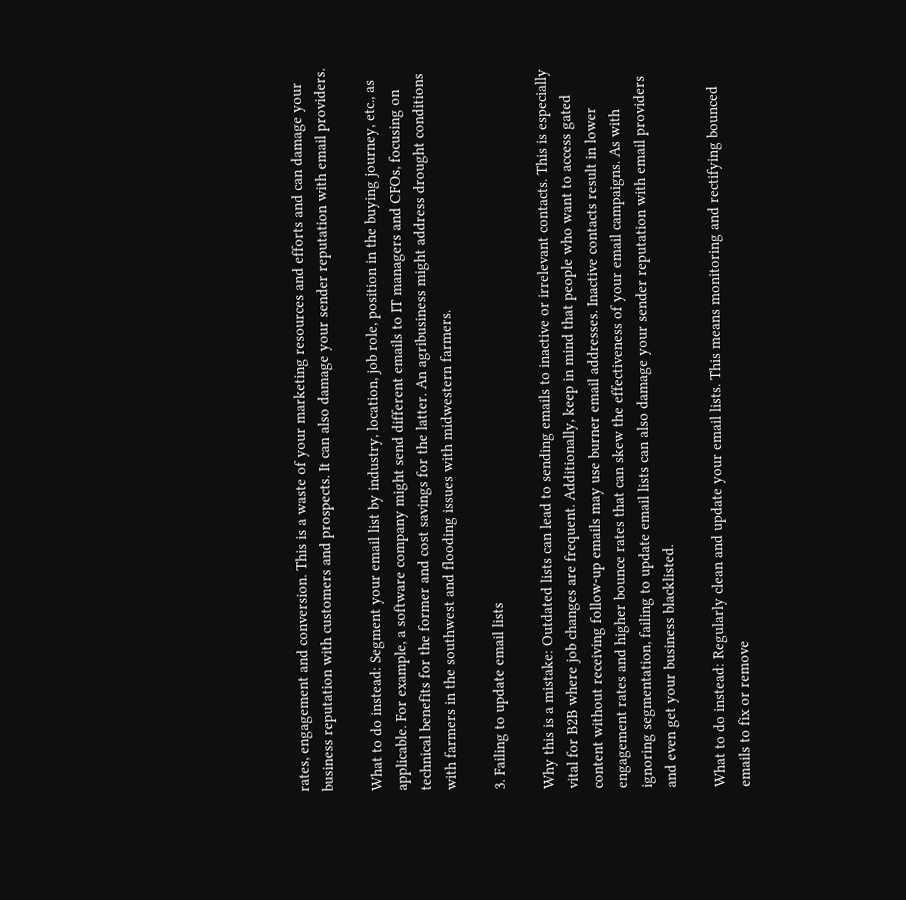rates, engagement and conversion. This is a waste of your marketing resources and efforts and can damage your business reputation with customers and prospects. It can also damage your sender reputation with email providers.

What to do instead: Segment your email list by industry, location, job role, position in the buying journey, etc., as applicable. For example, a software company might send different emails to IT managers and CFOs, focusing on technical benefits for the former and cost savings for the latter. An agribusiness might address drought conditions with farmers in the southwest and flooding issues with midwestern farmers.

3. Failing to update email lists

Why this is a mistake: Outdated lists can lead to sending emails to inactive or irrelevant contacts. This is especially vital for B2B where job changes are frequent. Additionally, keep in mind that people who want to access gated content without receiving follow-up emails may use burner email addresses. Inactive contacts result in lower engagement rates and higher bounce rates that can skew the effectiveness of your email campaigns. As with ignoring segmentation, failing to update email lists can also damage your sender reputation with email providers and even get your business blacklisted.

What to do instead: Regularly clean and update your email lists. This means monitoring and rectifying bounced emails to fix or remove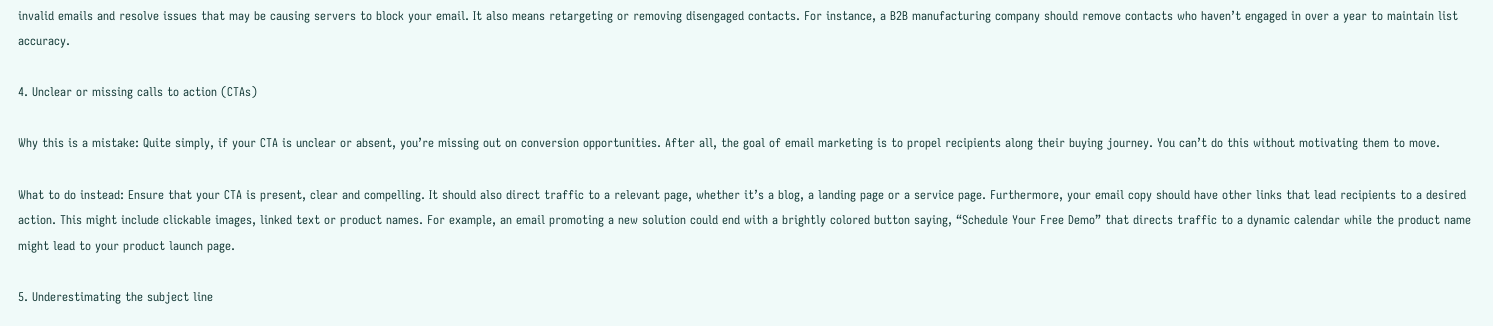invalid emails and resolve issues that may be causing servers to block your email. It also means retargeting or removing disengaged contacts. For instance, a B2B manufacturing company should remove contacts who haven’t engaged in over a year to maintain list accuracy.

4. Unclear or missing calls to action (CTAs)

Why this is a mistake: Quite simply, if your CTA is unclear or absent, you’re missing out on conversion opportunities. After all, the goal of email marketing is to propel recipients along their buying journey. You can’t do this without motivating them to move.

What to do instead: Ensure that your CTA is present, clear and compelling. It should also direct traffic to a relevant page, whether it’s a blog, a landing page or a service page. Furthermore, your email copy should have other links that lead recipients to a desired action. This might include clickable images, linked text or product names. For example, an email promoting a new solution could end with a brightly colored button saying, “Schedule Your Free Demo” that directs traffic to a dynamic calendar while the product name might lead to your product launch page.

5. Underestimating the subject line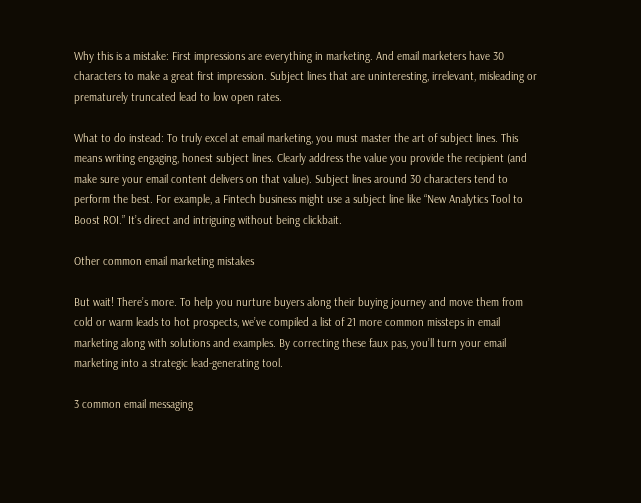Why this is a mistake: First impressions are everything in marketing. And email marketers have 30 characters to make a great first impression. Subject lines that are uninteresting, irrelevant, misleading or prematurely truncated lead to low open rates.

What to do instead: To truly excel at email marketing, you must master the art of subject lines. This means writing engaging, honest subject lines. Clearly address the value you provide the recipient (and make sure your email content delivers on that value). Subject lines around 30 characters tend to perform the best. For example, a Fintech business might use a subject line like “New Analytics Tool to Boost ROI.” It’s direct and intriguing without being clickbait.

Other common email marketing mistakes

But wait! There’s more. To help you nurture buyers along their buying journey and move them from cold or warm leads to hot prospects, we’ve compiled a list of 21 more common missteps in email marketing along with solutions and examples. By correcting these faux pas, you’ll turn your email marketing into a strategic lead-generating tool.

3 common email messaging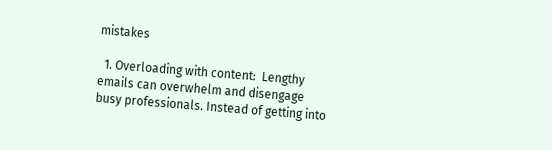mistakes

  1. Overloading with content:  Lengthy emails can overwhelm and disengage busy professionals. Instead of getting into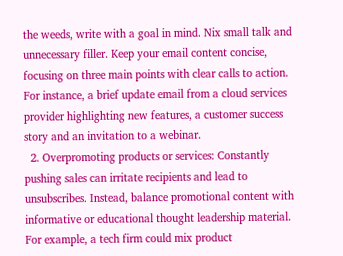the weeds, write with a goal in mind. Nix small talk and unnecessary filler. Keep your email content concise, focusing on three main points with clear calls to action. For instance, a brief update email from a cloud services provider highlighting new features, a customer success story and an invitation to a webinar.
  2. Overpromoting products or services: Constantly pushing sales can irritate recipients and lead to unsubscribes. Instead, balance promotional content with informative or educational thought leadership material. For example, a tech firm could mix product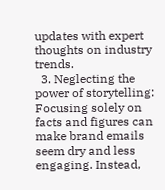updates with expert thoughts on industry trends.
  3. Neglecting the power of storytelling:  Focusing solely on facts and figures can make brand emails seem dry and less engaging. Instead,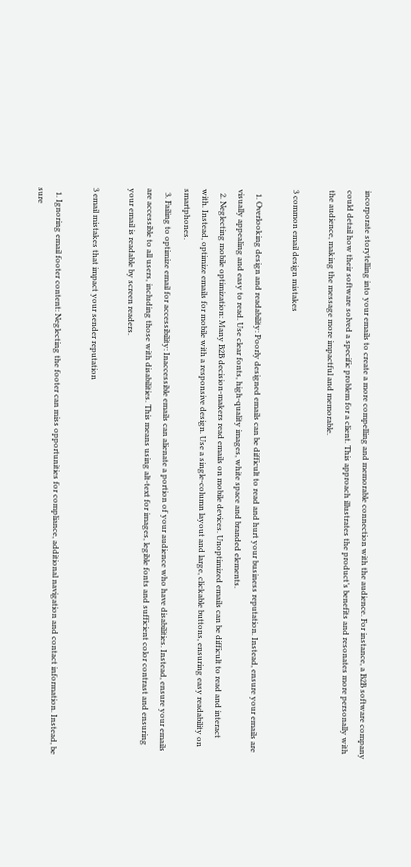incorporate storytelling into your emails to create a more compelling and memorable connection with the audience. For instance, a B2B software company could detail how their software solved a specific problem for a client. This approach illustrates the product’s benefits and resonates more personally with the audience, making the message more impactful and memorable.

3 common email design mistakes

  1. Overlooking design and readability: Poorly designed emails can be difficult to read and hurt your business reputation. Instead, ensure your emails are visually appealing and easy to read. Use clear fonts, high-quality images, white space and branded elements.
  2. Neglecting mobile optimization: Many B2B decision-makers read emails on mobile devices. Unoptimized emails can be difficult to read and interact with. Instead, optimize emails for mobile with a responsive design. Use a single-column layout and large, clickable buttons, ensuring easy readability on smartphones.
  3. Failing to optimize email for accessibility: Inaccessible emails can alienate a portion of your audience who have disabilities. Instead, ensure your emails are accessible to all users, including those with disabilities. This means using alt-text for images, legible fonts and sufficient color contrast and ensuring your email is readable by screen readers.

3 email mistakes that impact your sender reputation

  1. Ignoring email footer content: Neglecting the footer can miss opportunities for compliance, additional navigation and contact information. Instead, be sure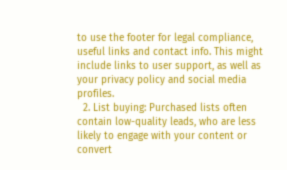to use the footer for legal compliance, useful links and contact info. This might include links to user support, as well as your privacy policy and social media profiles.
  2. List buying: Purchased lists often contain low-quality leads, who are less likely to engage with your content or convert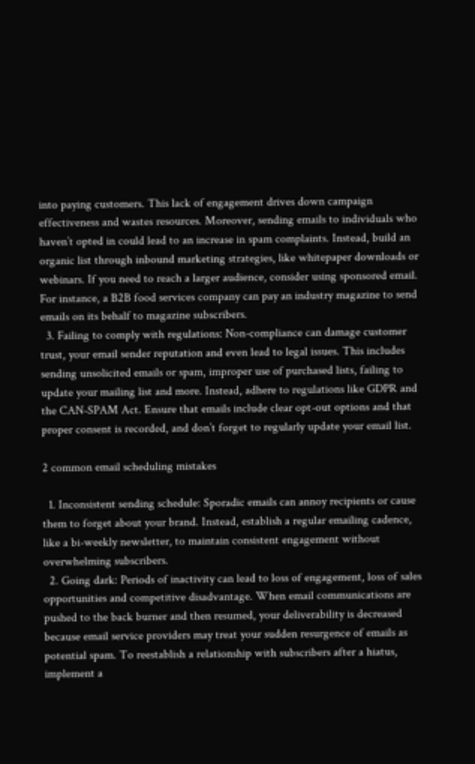into paying customers. This lack of engagement drives down campaign effectiveness and wastes resources. Moreover, sending emails to individuals who haven’t opted in could lead to an increase in spam complaints. Instead, build an organic list through inbound marketing strategies, like whitepaper downloads or webinars. If you need to reach a larger audience, consider using sponsored email. For instance, a B2B food services company can pay an industry magazine to send emails on its behalf to magazine subscribers.
  3. Failing to comply with regulations: Non-compliance can damage customer trust, your email sender reputation and even lead to legal issues. This includes sending unsolicited emails or spam, improper use of purchased lists, failing to update your mailing list and more. Instead, adhere to regulations like GDPR and the CAN-SPAM Act. Ensure that emails include clear opt-out options and that proper consent is recorded, and don’t forget to regularly update your email list.

2 common email scheduling mistakes

  1. Inconsistent sending schedule: Sporadic emails can annoy recipients or cause them to forget about your brand. Instead, establish a regular emailing cadence, like a bi-weekly newsletter, to maintain consistent engagement without overwhelming subscribers.
  2. Going dark: Periods of inactivity can lead to loss of engagement, loss of sales opportunities and competitive disadvantage. When email communications are pushed to the back burner and then resumed, your deliverability is decreased because email service providers may treat your sudden resurgence of emails as potential spam. To reestablish a relationship with subscribers after a hiatus, implement a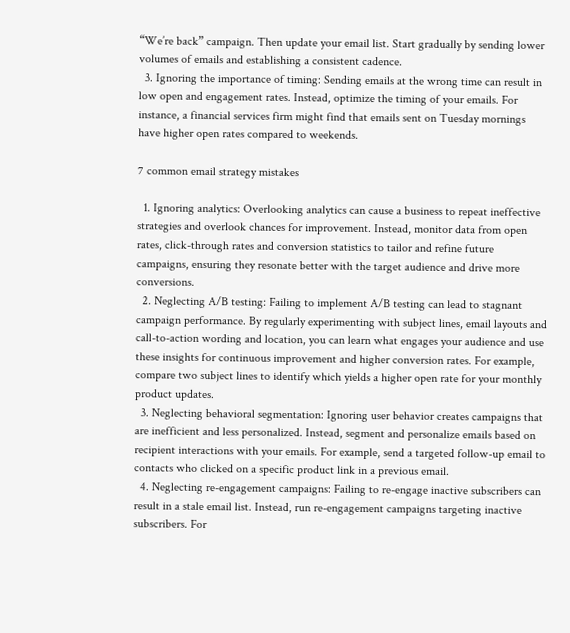“We’re back” campaign. Then update your email list. Start gradually by sending lower volumes of emails and establishing a consistent cadence.
  3. Ignoring the importance of timing: Sending emails at the wrong time can result in low open and engagement rates. Instead, optimize the timing of your emails. For instance, a financial services firm might find that emails sent on Tuesday mornings have higher open rates compared to weekends.

7 common email strategy mistakes

  1. Ignoring analytics: Overlooking analytics can cause a business to repeat ineffective strategies and overlook chances for improvement. Instead, monitor data from open rates, click-through rates and conversion statistics to tailor and refine future campaigns, ensuring they resonate better with the target audience and drive more conversions.
  2. Neglecting A/B testing: Failing to implement A/B testing can lead to stagnant campaign performance. By regularly experimenting with subject lines, email layouts and call-to-action wording and location, you can learn what engages your audience and use these insights for continuous improvement and higher conversion rates. For example, compare two subject lines to identify which yields a higher open rate for your monthly product updates.
  3. Neglecting behavioral segmentation: Ignoring user behavior creates campaigns that are inefficient and less personalized. Instead, segment and personalize emails based on recipient interactions with your emails. For example, send a targeted follow-up email to contacts who clicked on a specific product link in a previous email.
  4. Neglecting re-engagement campaigns: Failing to re-engage inactive subscribers can result in a stale email list. Instead, run re-engagement campaigns targeting inactive subscribers. For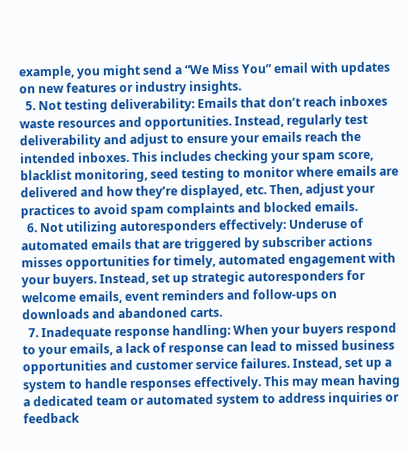example, you might send a “We Miss You” email with updates on new features or industry insights.
  5. Not testing deliverability: Emails that don’t reach inboxes waste resources and opportunities. Instead, regularly test deliverability and adjust to ensure your emails reach the intended inboxes. This includes checking your spam score, blacklist monitoring, seed testing to monitor where emails are delivered and how they’re displayed, etc. Then, adjust your practices to avoid spam complaints and blocked emails.
  6. Not utilizing autoresponders effectively: Underuse of automated emails that are triggered by subscriber actions misses opportunities for timely, automated engagement with your buyers. Instead, set up strategic autoresponders for welcome emails, event reminders and follow-ups on downloads and abandoned carts.
  7. Inadequate response handling: When your buyers respond to your emails, a lack of response can lead to missed business opportunities and customer service failures. Instead, set up a system to handle responses effectively. This may mean having a dedicated team or automated system to address inquiries or feedback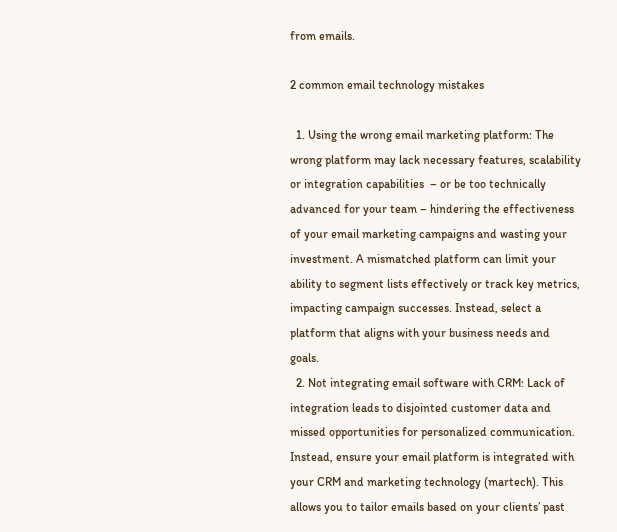from emails.

2 common email technology mistakes

  1. Using the wrong email marketing platform: The wrong platform may lack necessary features, scalability or integration capabilities  – or be too technically advanced for your team – hindering the effectiveness of your email marketing campaigns and wasting your investment. A mismatched platform can limit your ability to segment lists effectively or track key metrics, impacting campaign successes. Instead, select a platform that aligns with your business needs and goals.
  2. Not integrating email software with CRM: Lack of integration leads to disjointed customer data and missed opportunities for personalized communication. Instead, ensure your email platform is integrated with your CRM and marketing technology (martech). This allows you to tailor emails based on your clients’ past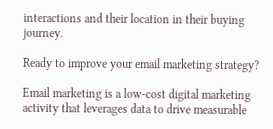interactions and their location in their buying journey.

Ready to improve your email marketing strategy?

Email marketing is a low-cost digital marketing activity that leverages data to drive measurable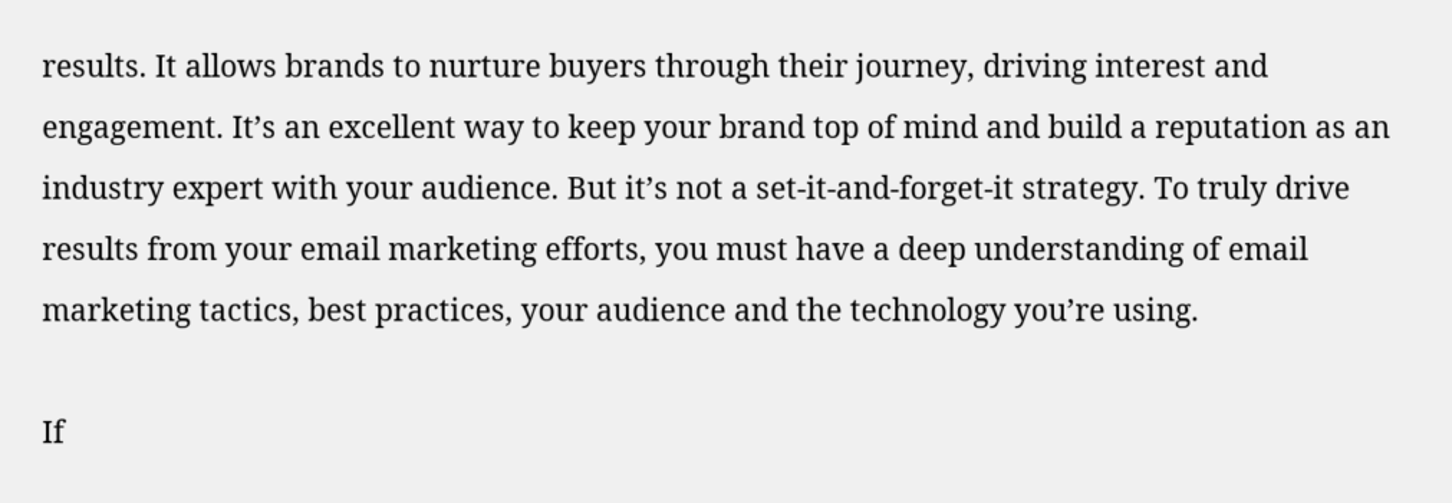results. It allows brands to nurture buyers through their journey, driving interest and engagement. It’s an excellent way to keep your brand top of mind and build a reputation as an industry expert with your audience. But it’s not a set-it-and-forget-it strategy. To truly drive results from your email marketing efforts, you must have a deep understanding of email marketing tactics, best practices, your audience and the technology you’re using.

If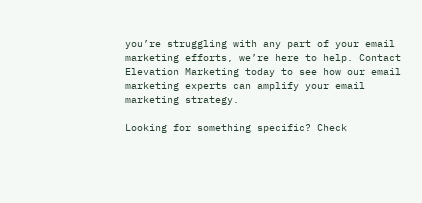you’re struggling with any part of your email marketing efforts, we’re here to help. Contact Elevation Marketing today to see how our email marketing experts can amplify your email marketing strategy.

Looking for something specific? Check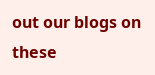out our blogs on these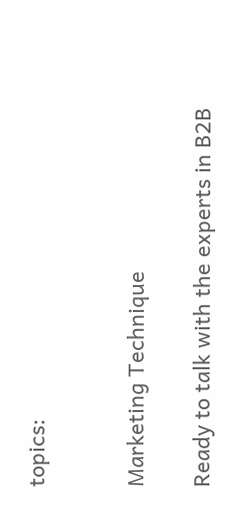topics:


Marketing Technique

Ready to talk with the experts in B2B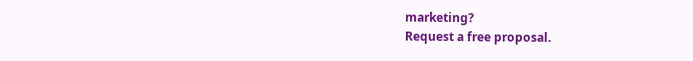marketing?
Request a free proposal.